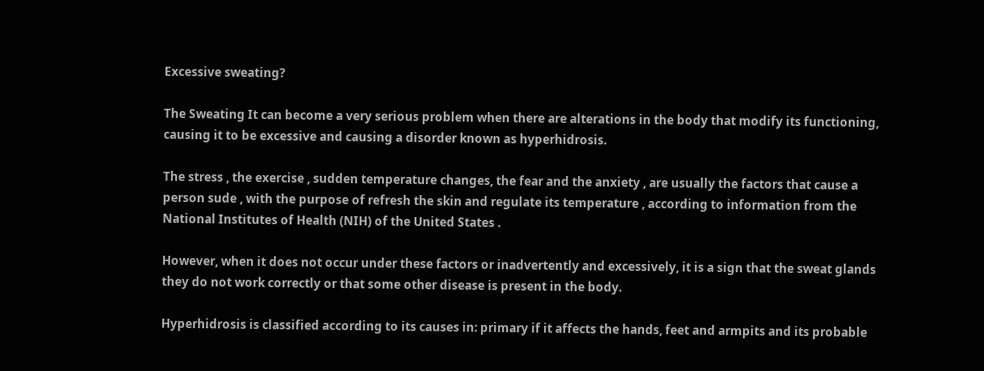Excessive sweating?

The Sweating It can become a very serious problem when there are alterations in the body that modify its functioning, causing it to be excessive and causing a disorder known as hyperhidrosis.

The stress , the exercise , sudden temperature changes, the fear and the anxiety , are usually the factors that cause a person sude , with the purpose of refresh the skin and regulate its temperature , according to information from the National Institutes of Health (NIH) of the United States .

However, when it does not occur under these factors or inadvertently and excessively, it is a sign that the sweat glands they do not work correctly or that some other disease is present in the body.

Hyperhidrosis is classified according to its causes in: primary if it affects the hands, feet and armpits and its probable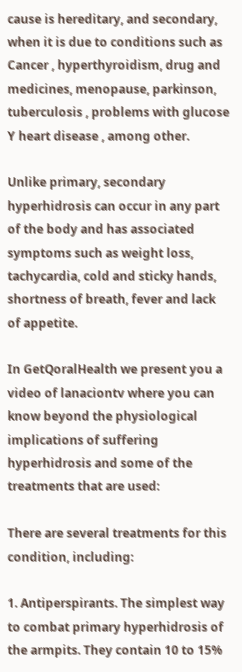cause is hereditary, and secondary, when it is due to conditions such as Cancer , hyperthyroidism, drug and medicines, menopause, parkinson, tuberculosis , problems with glucose Y heart disease , among other.

Unlike primary, secondary hyperhidrosis can occur in any part of the body and has associated symptoms such as weight loss, tachycardia, cold and sticky hands, shortness of breath, fever and lack of appetite.

In GetQoralHealth we present you a video of lanaciontv where you can know beyond the physiological implications of suffering hyperhidrosis and some of the treatments that are used:

There are several treatments for this condition, including:

1. Antiperspirants. The simplest way to combat primary hyperhidrosis of the armpits. They contain 10 to 15%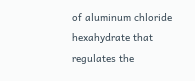of aluminum chloride hexahydrate that regulates the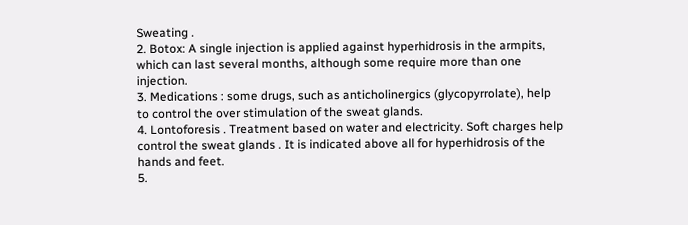Sweating .
2. Botox: A single injection is applied against hyperhidrosis in the armpits, which can last several months, although some require more than one injection.
3. Medications : some drugs, such as anticholinergics (glycopyrrolate), help to control the over stimulation of the sweat glands.
4. Lontoforesis . Treatment based on water and electricity. Soft charges help control the sweat glands . It is indicated above all for hyperhidrosis of the hands and feet.
5.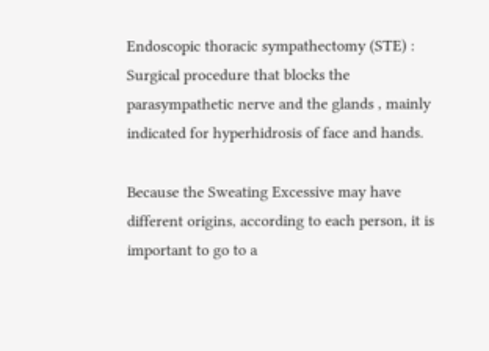Endoscopic thoracic sympathectomy (STE) : Surgical procedure that blocks the parasympathetic nerve and the glands , mainly indicated for hyperhidrosis of face and hands.

Because the Sweating Excessive may have different origins, according to each person, it is important to go to a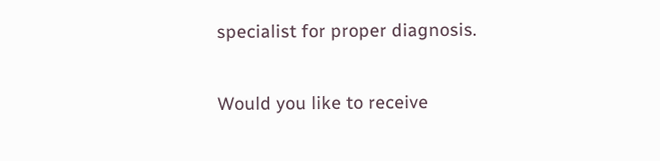specialist for proper diagnosis.

Would you like to receive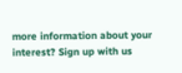more information about your interest? Sign up with us